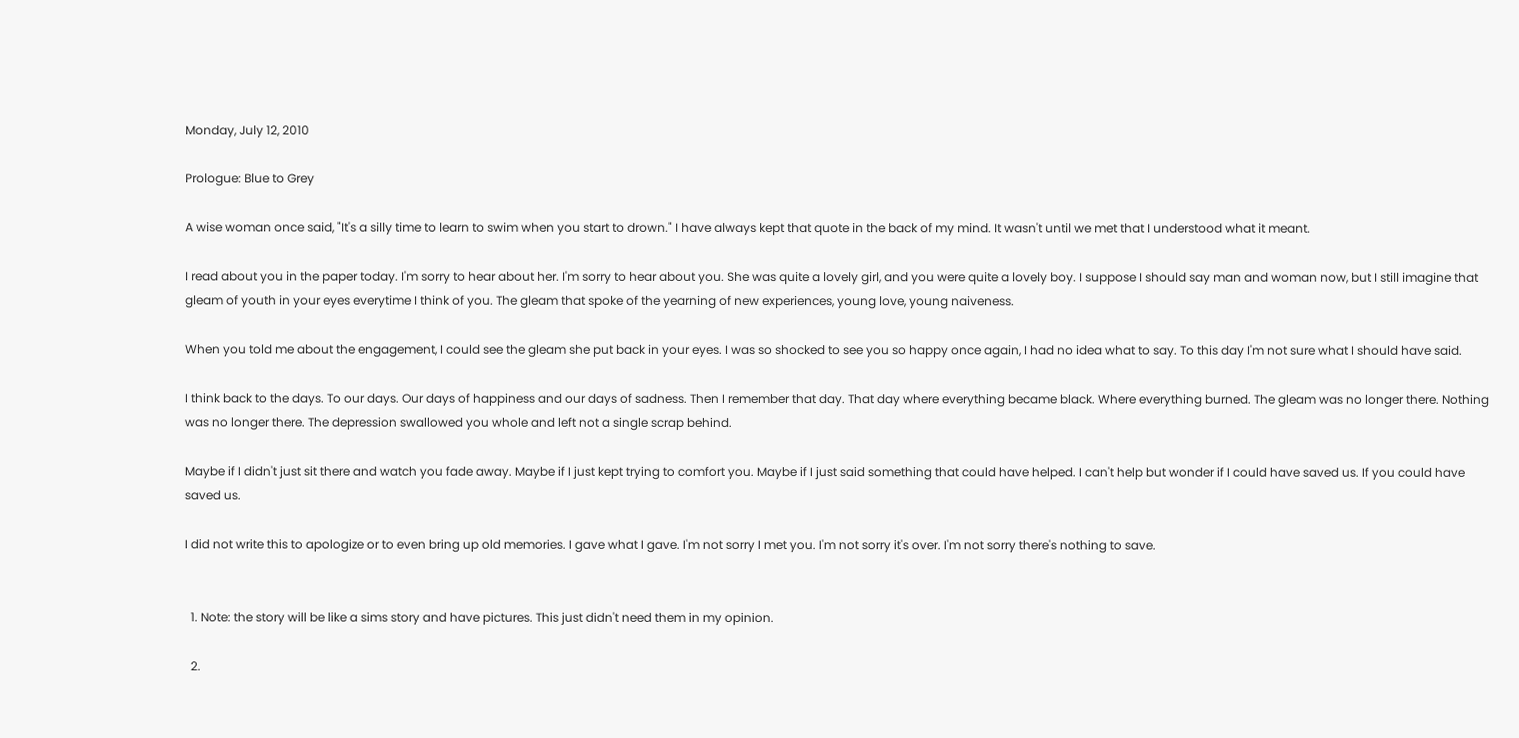Monday, July 12, 2010

Prologue: Blue to Grey

A wise woman once said, "It's a silly time to learn to swim when you start to drown." I have always kept that quote in the back of my mind. It wasn't until we met that I understood what it meant.

I read about you in the paper today. I'm sorry to hear about her. I'm sorry to hear about you. She was quite a lovely girl, and you were quite a lovely boy. I suppose I should say man and woman now, but I still imagine that gleam of youth in your eyes everytime I think of you. The gleam that spoke of the yearning of new experiences, young love, young naiveness.

When you told me about the engagement, I could see the gleam she put back in your eyes. I was so shocked to see you so happy once again, I had no idea what to say. To this day I'm not sure what I should have said.

I think back to the days. To our days. Our days of happiness and our days of sadness. Then I remember that day. That day where everything became black. Where everything burned. The gleam was no longer there. Nothing was no longer there. The depression swallowed you whole and left not a single scrap behind.

Maybe if I didn't just sit there and watch you fade away. Maybe if I just kept trying to comfort you. Maybe if I just said something that could have helped. I can't help but wonder if I could have saved us. If you could have saved us.

I did not write this to apologize or to even bring up old memories. I gave what I gave. I'm not sorry I met you. I'm not sorry it's over. I'm not sorry there's nothing to save.


  1. Note: the story will be like a sims story and have pictures. This just didn't need them in my opinion.

  2.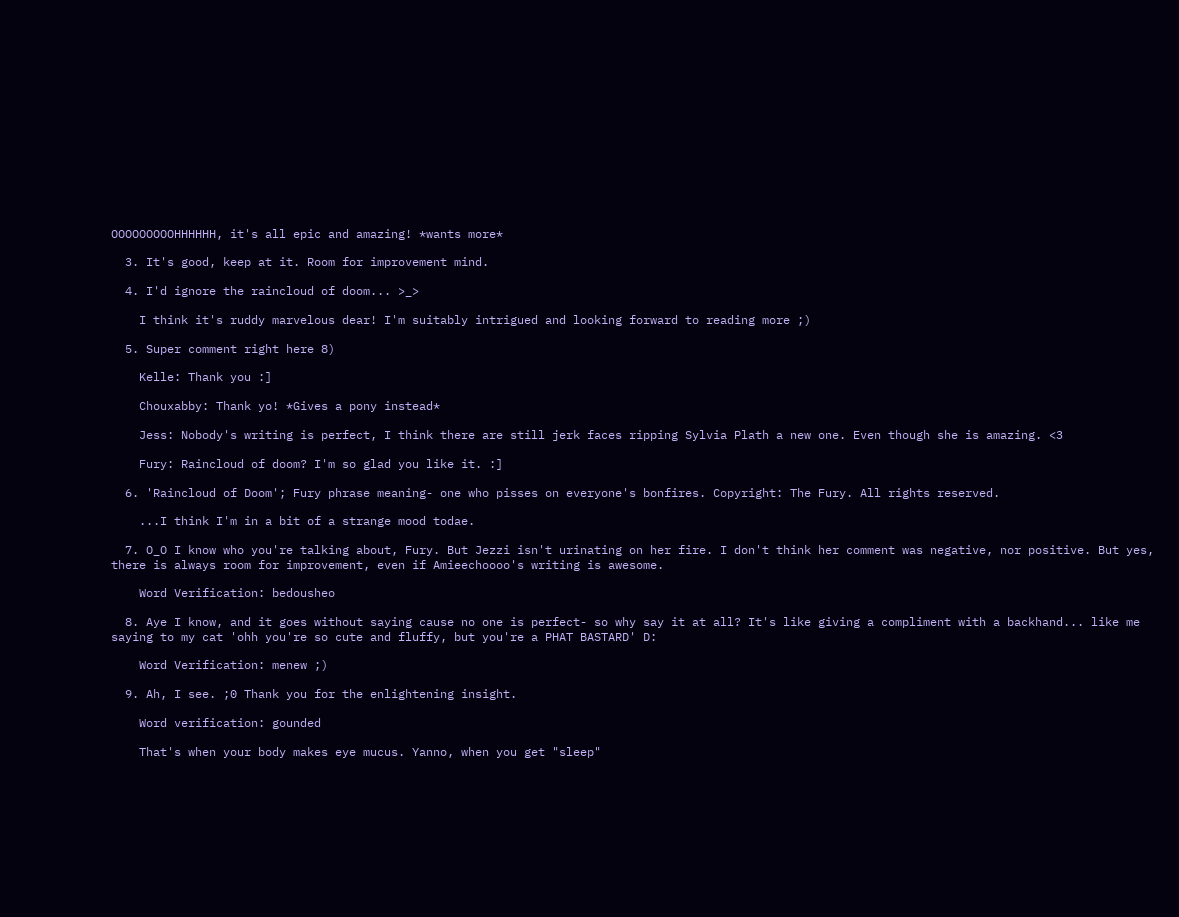OOOOOOOOOHHHHHH, it's all epic and amazing! *wants more*

  3. It's good, keep at it. Room for improvement mind.

  4. I'd ignore the raincloud of doom... >_>

    I think it's ruddy marvelous dear! I'm suitably intrigued and looking forward to reading more ;)

  5. Super comment right here 8)

    Kelle: Thank you :]

    Chouxabby: Thank yo! *Gives a pony instead*

    Jess: Nobody's writing is perfect, I think there are still jerk faces ripping Sylvia Plath a new one. Even though she is amazing. <3

    Fury: Raincloud of doom? I'm so glad you like it. :]

  6. 'Raincloud of Doom'; Fury phrase meaning- one who pisses on everyone's bonfires. Copyright: The Fury. All rights reserved.

    ...I think I'm in a bit of a strange mood todae.

  7. O_O I know who you're talking about, Fury. But Jezzi isn't urinating on her fire. I don't think her comment was negative, nor positive. But yes, there is always room for improvement, even if Amieechoooo's writing is awesome.

    Word Verification: bedousheo

  8. Aye I know, and it goes without saying cause no one is perfect- so why say it at all? It's like giving a compliment with a backhand... like me saying to my cat 'ohh you're so cute and fluffy, but you're a PHAT BASTARD' D:

    Word Verification: menew ;)

  9. Ah, I see. ;0 Thank you for the enlightening insight.

    Word verification: gounded

    That's when your body makes eye mucus. Yanno, when you get "sleep"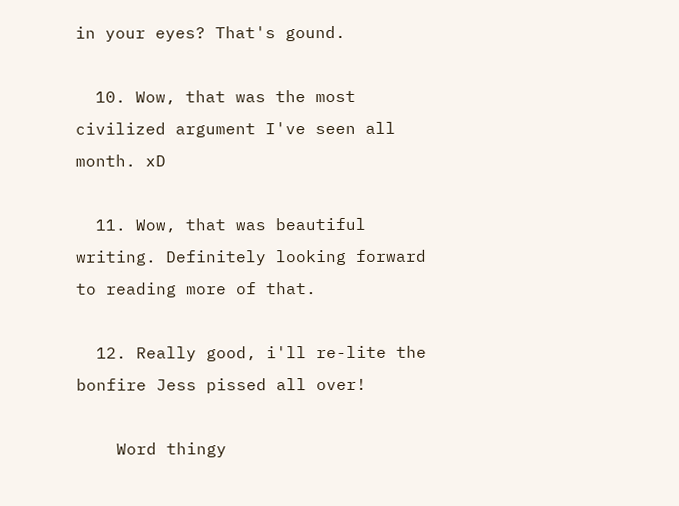in your eyes? That's gound.

  10. Wow, that was the most civilized argument I've seen all month. xD

  11. Wow, that was beautiful writing. Definitely looking forward to reading more of that.

  12. Really good, i'll re-lite the bonfire Jess pissed all over!

    Word thingy